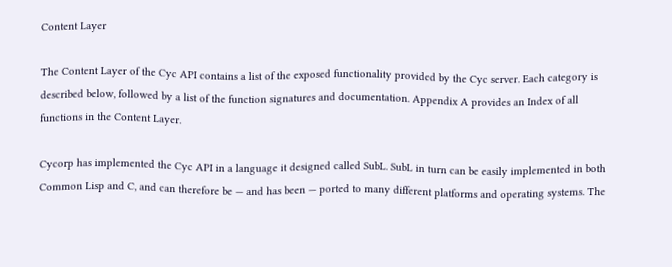Content Layer

The Content Layer of the Cyc API contains a list of the exposed functionality provided by the Cyc server. Each category is described below, followed by a list of the function signatures and documentation. Appendix A provides an Index of all functions in the Content Layer.

Cycorp has implemented the Cyc API in a language it designed called SubL. SubL in turn can be easily implemented in both Common Lisp and C, and can therefore be — and has been — ported to many different platforms and operating systems. The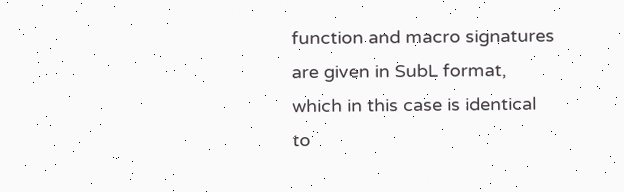function and macro signatures are given in SubL format, which in this case is identical to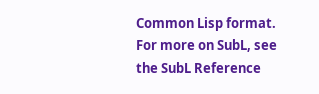Common Lisp format. For more on SubL, see the SubL Reference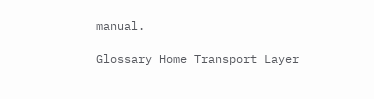manual.

Glossary Home Transport Layer